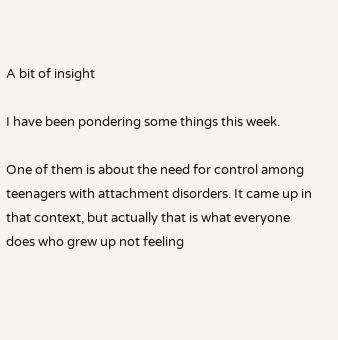A bit of insight

I have been pondering some things this week.

One of them is about the need for control among teenagers with attachment disorders. It came up in that context, but actually that is what everyone does who grew up not feeling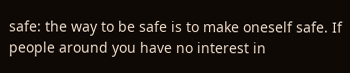safe: the way to be safe is to make oneself safe. If people around you have no interest in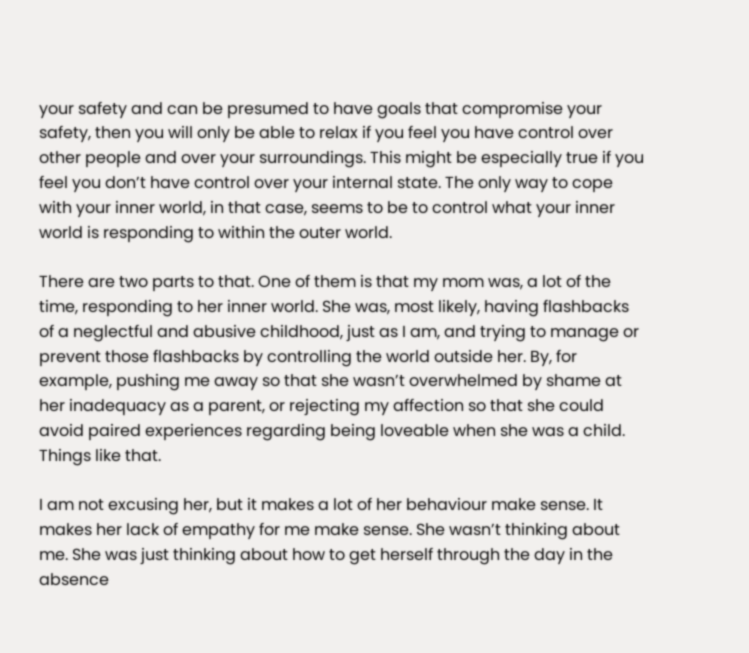your safety and can be presumed to have goals that compromise your safety, then you will only be able to relax if you feel you have control over other people and over your surroundings. This might be especially true if you feel you don’t have control over your internal state. The only way to cope with your inner world, in that case, seems to be to control what your inner world is responding to within the outer world.

There are two parts to that. One of them is that my mom was, a lot of the time, responding to her inner world. She was, most likely, having flashbacks of a neglectful and abusive childhood, just as I am, and trying to manage or prevent those flashbacks by controlling the world outside her. By, for example, pushing me away so that she wasn’t overwhelmed by shame at her inadequacy as a parent, or rejecting my affection so that she could avoid paired experiences regarding being loveable when she was a child. Things like that.

I am not excusing her, but it makes a lot of her behaviour make sense. It makes her lack of empathy for me make sense. She wasn’t thinking about me. She was just thinking about how to get herself through the day in the absence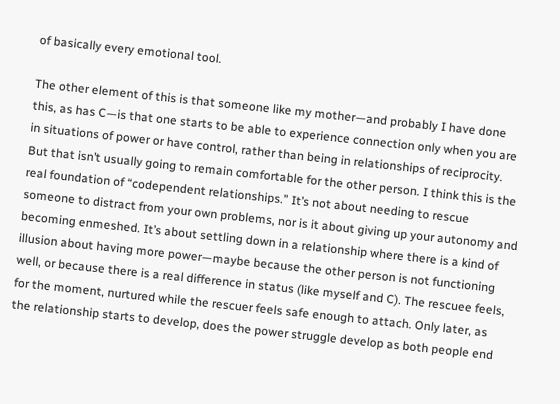of basically every emotional tool.

The other element of this is that someone like my mother—and probably I have done this, as has C—is that one starts to be able to experience connection only when you are in situations of power or have control, rather than being in relationships of reciprocity. But that isn’t usually going to remain comfortable for the other person. I think this is the real foundation of “codependent relationships.” It’s not about needing to rescue someone to distract from your own problems, nor is it about giving up your autonomy and becoming enmeshed. It’s about settling down in a relationship where there is a kind of illusion about having more power—maybe because the other person is not functioning well, or because there is a real difference in status (like myself and C). The rescuee feels, for the moment, nurtured while the rescuer feels safe enough to attach. Only later, as the relationship starts to develop, does the power struggle develop as both people end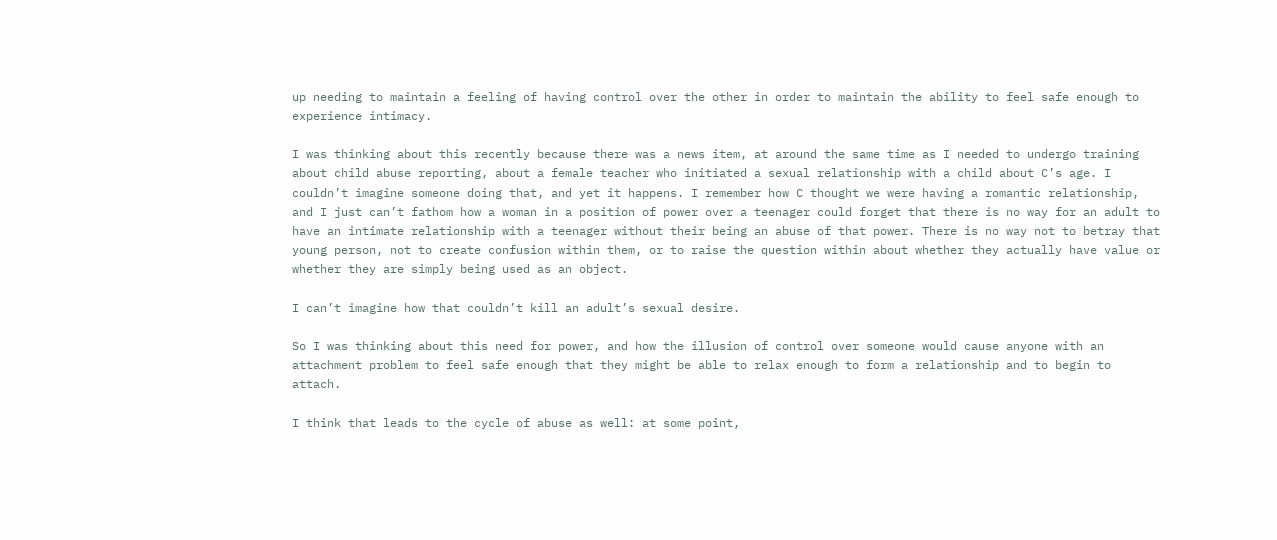up needing to maintain a feeling of having control over the other in order to maintain the ability to feel safe enough to experience intimacy.

I was thinking about this recently because there was a news item, at around the same time as I needed to undergo training about child abuse reporting, about a female teacher who initiated a sexual relationship with a child about C’s age. I couldn’t imagine someone doing that, and yet it happens. I remember how C thought we were having a romantic relationship, and I just can’t fathom how a woman in a position of power over a teenager could forget that there is no way for an adult to have an intimate relationship with a teenager without their being an abuse of that power. There is no way not to betray that young person, not to create confusion within them, or to raise the question within about whether they actually have value or whether they are simply being used as an object.

I can’t imagine how that couldn’t kill an adult’s sexual desire.

So I was thinking about this need for power, and how the illusion of control over someone would cause anyone with an attachment problem to feel safe enough that they might be able to relax enough to form a relationship and to begin to attach.

I think that leads to the cycle of abuse as well: at some point,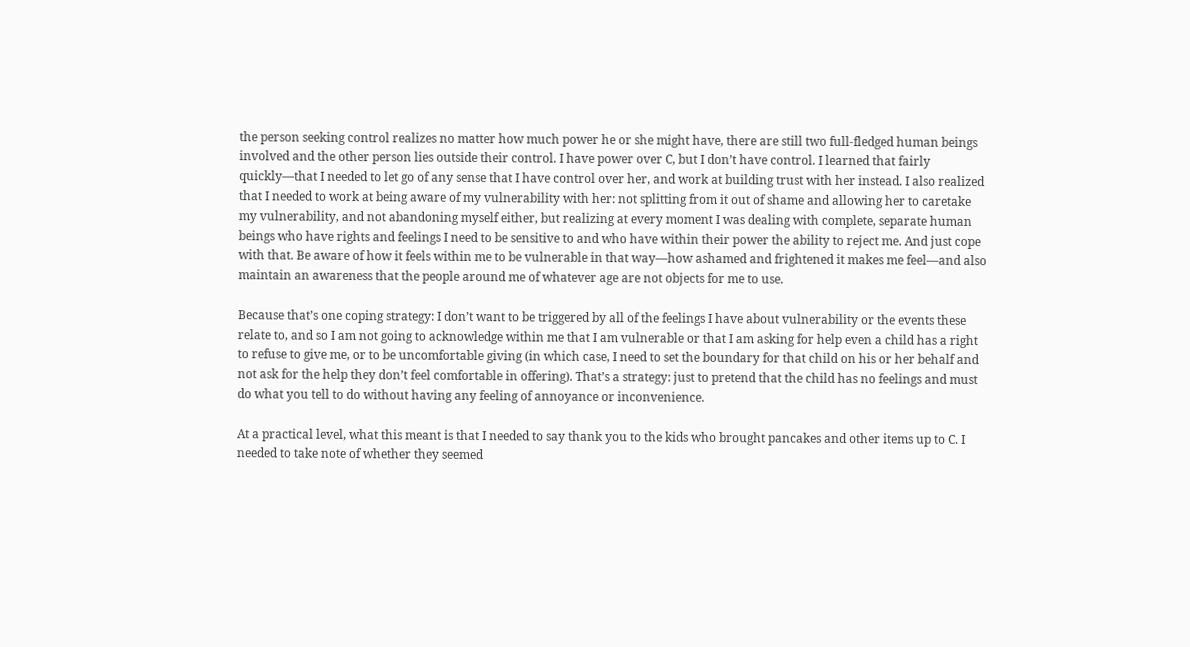the person seeking control realizes no matter how much power he or she might have, there are still two full-fledged human beings involved and the other person lies outside their control. I have power over C, but I don’t have control. I learned that fairly quickly—that I needed to let go of any sense that I have control over her, and work at building trust with her instead. I also realized that I needed to work at being aware of my vulnerability with her: not splitting from it out of shame and allowing her to caretake my vulnerability, and not abandoning myself either, but realizing at every moment I was dealing with complete, separate human beings who have rights and feelings I need to be sensitive to and who have within their power the ability to reject me. And just cope with that. Be aware of how it feels within me to be vulnerable in that way—how ashamed and frightened it makes me feel—and also maintain an awareness that the people around me of whatever age are not objects for me to use.

Because that’s one coping strategy: I don’t want to be triggered by all of the feelings I have about vulnerability or the events these relate to, and so I am not going to acknowledge within me that I am vulnerable or that I am asking for help even a child has a right to refuse to give me, or to be uncomfortable giving (in which case, I need to set the boundary for that child on his or her behalf and not ask for the help they don’t feel comfortable in offering). That’s a strategy: just to pretend that the child has no feelings and must do what you tell to do without having any feeling of annoyance or inconvenience.

At a practical level, what this meant is that I needed to say thank you to the kids who brought pancakes and other items up to C. I needed to take note of whether they seemed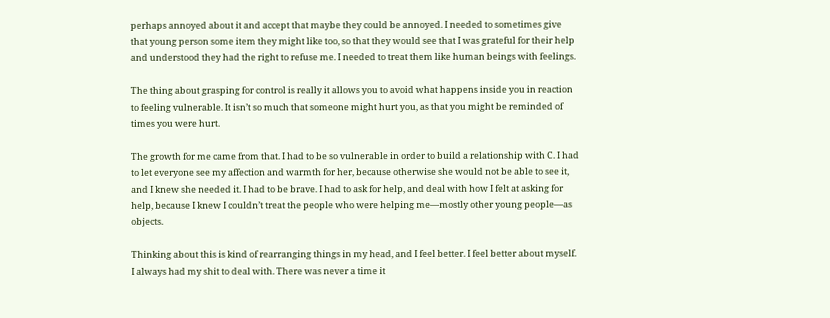perhaps annoyed about it and accept that maybe they could be annoyed. I needed to sometimes give that young person some item they might like too, so that they would see that I was grateful for their help and understood they had the right to refuse me. I needed to treat them like human beings with feelings.

The thing about grasping for control is really it allows you to avoid what happens inside you in reaction to feeling vulnerable. It isn’t so much that someone might hurt you, as that you might be reminded of times you were hurt.

The growth for me came from that. I had to be so vulnerable in order to build a relationship with C. I had to let everyone see my affection and warmth for her, because otherwise she would not be able to see it, and I knew she needed it. I had to be brave. I had to ask for help, and deal with how I felt at asking for help, because I knew I couldn’t treat the people who were helping me—mostly other young people—as objects.

Thinking about this is kind of rearranging things in my head, and I feel better. I feel better about myself. I always had my shit to deal with. There was never a time it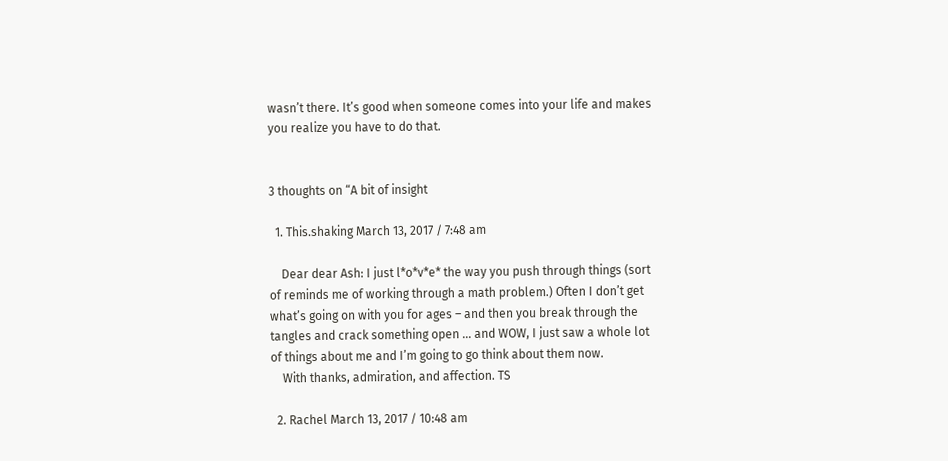wasn’t there. It’s good when someone comes into your life and makes you realize you have to do that.


3 thoughts on “A bit of insight

  1. This.shaking March 13, 2017 / 7:48 am

    Dear dear Ash: I just l*o*v*e* the way you push through things (sort of reminds me of working through a math problem.) Often I don’t get what’s going on with you for ages – and then you break through the tangles and crack something open … and WOW, I just saw a whole lot of things about me and I’m going to go think about them now.
    With thanks, admiration, and affection. TS

  2. Rachel March 13, 2017 / 10:48 am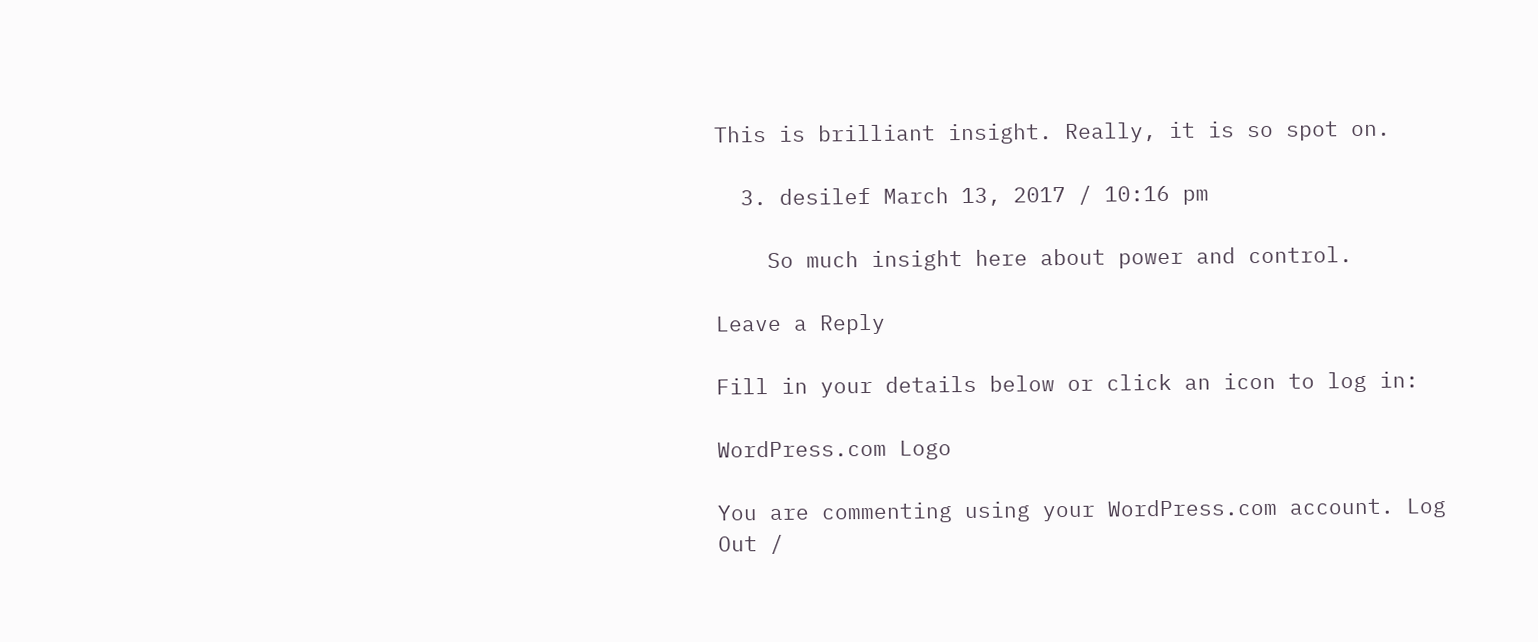This is brilliant insight. Really, it is so spot on.

  3. desilef March 13, 2017 / 10:16 pm

    So much insight here about power and control.

Leave a Reply

Fill in your details below or click an icon to log in:

WordPress.com Logo

You are commenting using your WordPress.com account. Log Out /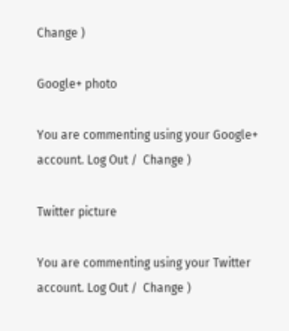Change )

Google+ photo

You are commenting using your Google+ account. Log Out /  Change )

Twitter picture

You are commenting using your Twitter account. Log Out /  Change )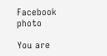Facebook photo

You are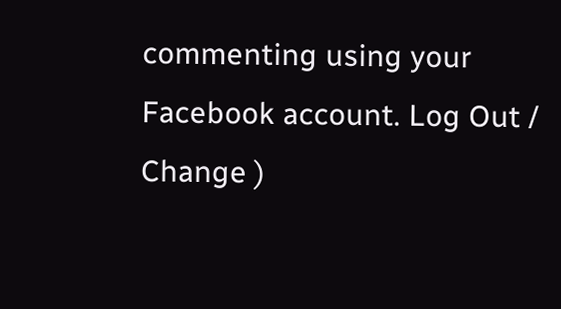commenting using your Facebook account. Log Out /  Change )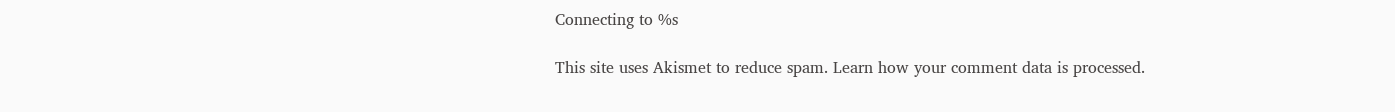Connecting to %s

This site uses Akismet to reduce spam. Learn how your comment data is processed.